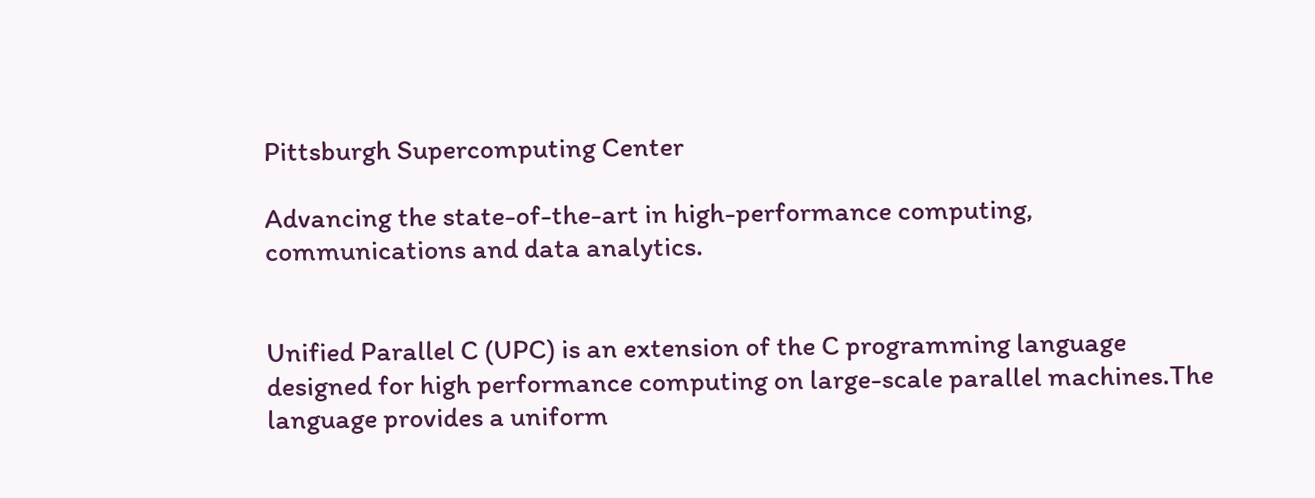Pittsburgh Supercomputing Center

Advancing the state-of-the-art in high-performance computing,
communications and data analytics.


Unified Parallel C (UPC) is an extension of the C programming language designed for high performance computing on large-scale parallel machines.The language provides a uniform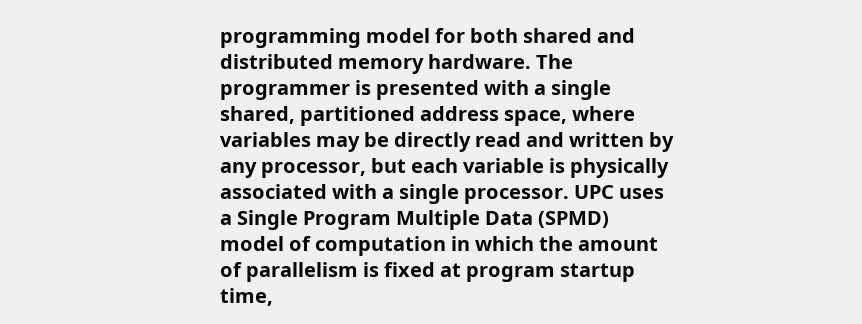programming model for both shared and distributed memory hardware. The programmer is presented with a single shared, partitioned address space, where variables may be directly read and written by any processor, but each variable is physically associated with a single processor. UPC uses a Single Program Multiple Data (SPMD) model of computation in which the amount of parallelism is fixed at program startup time,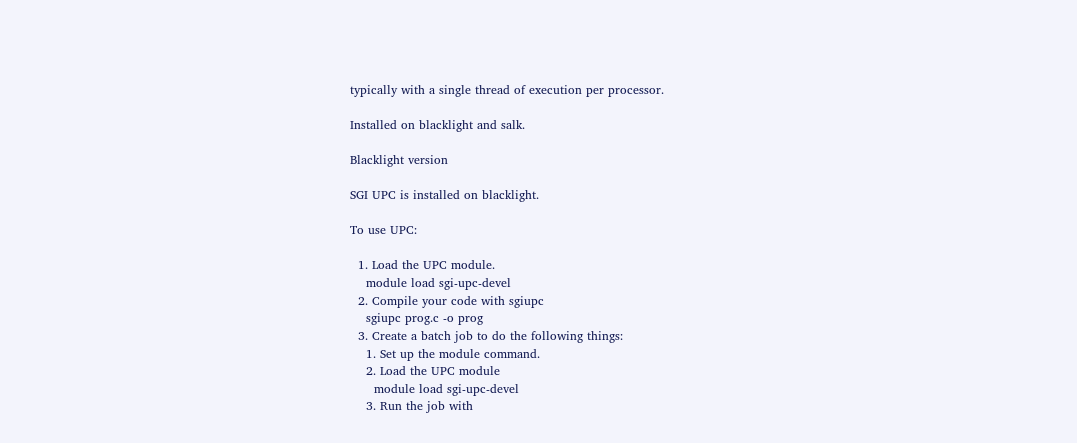typically with a single thread of execution per processor.

Installed on blacklight and salk.

Blacklight version

SGI UPC is installed on blacklight.

To use UPC:

  1. Load the UPC module.
    module load sgi-upc-devel
  2. Compile your code with sgiupc
    sgiupc prog.c -o prog
  3. Create a batch job to do the following things:
    1. Set up the module command.
    2. Load the UPC module
      module load sgi-upc-devel
    3. Run the job with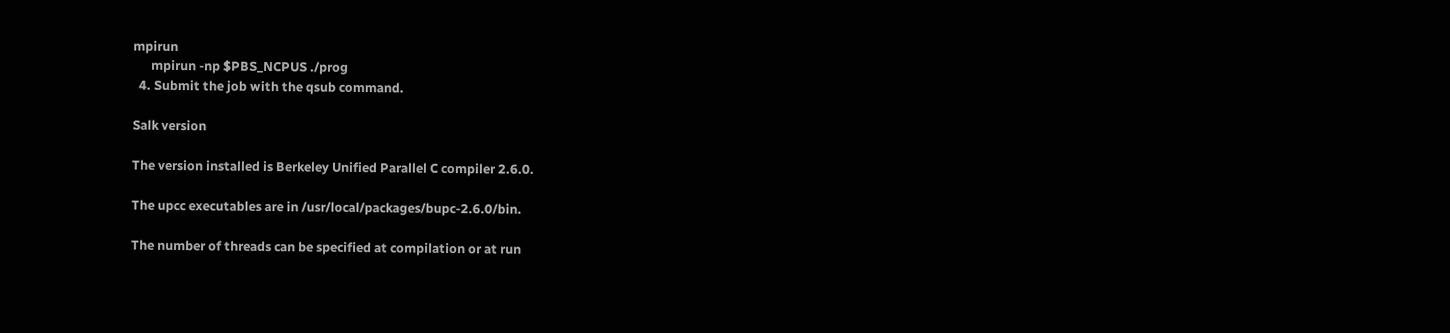mpirun
      mpirun -np $PBS_NCPUS ./prog
  4. Submit the job with the qsub command.

Salk version

The version installed is Berkeley Unified Parallel C compiler 2.6.0.

The upcc executables are in /usr/local/packages/bupc-2.6.0/bin.

The number of threads can be specified at compilation or at run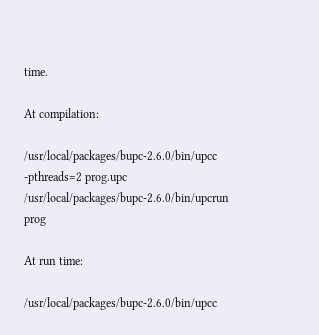time.

At compilation:

/usr/local/packages/bupc-2.6.0/bin/upcc -pthreads=2 prog.upc
/usr/local/packages/bupc-2.6.0/bin/upcrun prog

At run time:

/usr/local/packages/bupc-2.6.0/bin/upcc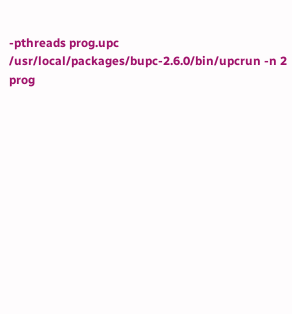-pthreads prog.upc
/usr/local/packages/bupc-2.6.0/bin/upcrun -n 2 prog